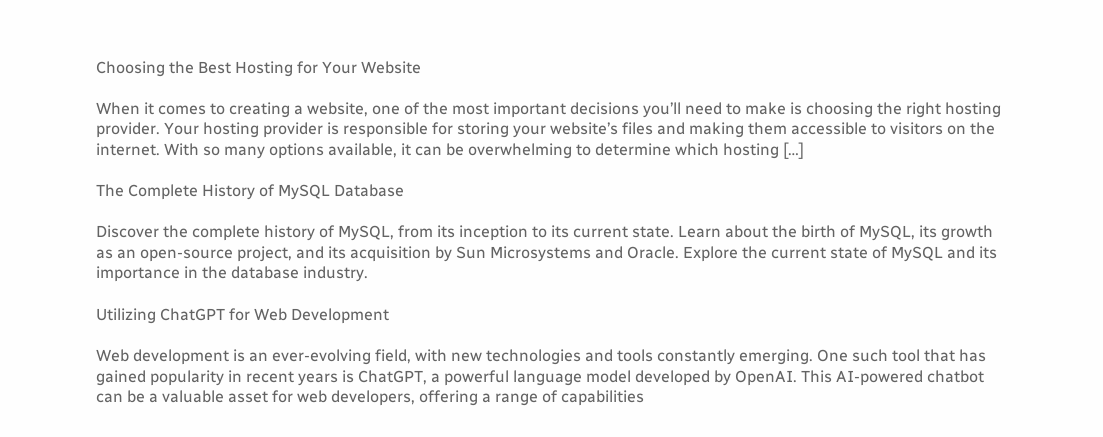Choosing the Best Hosting for Your Website

When it comes to creating a website, one of the most important decisions you’ll need to make is choosing the right hosting provider. Your hosting provider is responsible for storing your website’s files and making them accessible to visitors on the internet. With so many options available, it can be overwhelming to determine which hosting […]

The Complete History of MySQL Database

Discover the complete history of MySQL, from its inception to its current state. Learn about the birth of MySQL, its growth as an open-source project, and its acquisition by Sun Microsystems and Oracle. Explore the current state of MySQL and its importance in the database industry.

Utilizing ChatGPT for Web Development

Web development is an ever-evolving field, with new technologies and tools constantly emerging. One such tool that has gained popularity in recent years is ChatGPT, a powerful language model developed by OpenAI. This AI-powered chatbot can be a valuable asset for web developers, offering a range of capabilities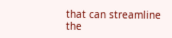that can streamline the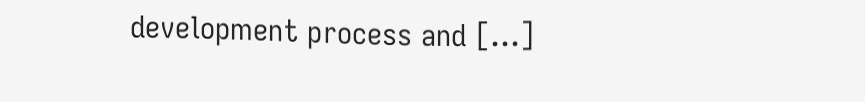development process and […]